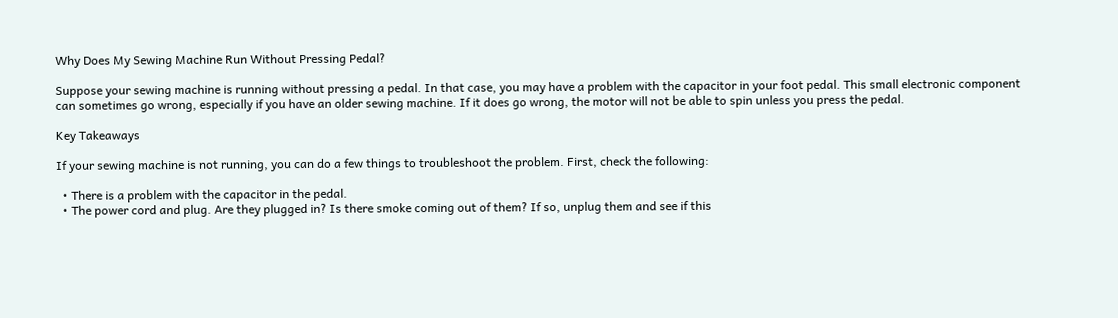Why Does My Sewing Machine Run Without Pressing Pedal?

Suppose your sewing machine is running without pressing a pedal. In that case, you may have a problem with the capacitor in your foot pedal. This small electronic component can sometimes go wrong, especially if you have an older sewing machine. If it does go wrong, the motor will not be able to spin unless you press the pedal.

Key Takeaways

If your sewing machine is not running, you can do a few things to troubleshoot the problem. First, check the following:

  • There is a problem with the capacitor in the pedal.
  • The power cord and plug. Are they plugged in? Is there smoke coming out of them? If so, unplug them and see if this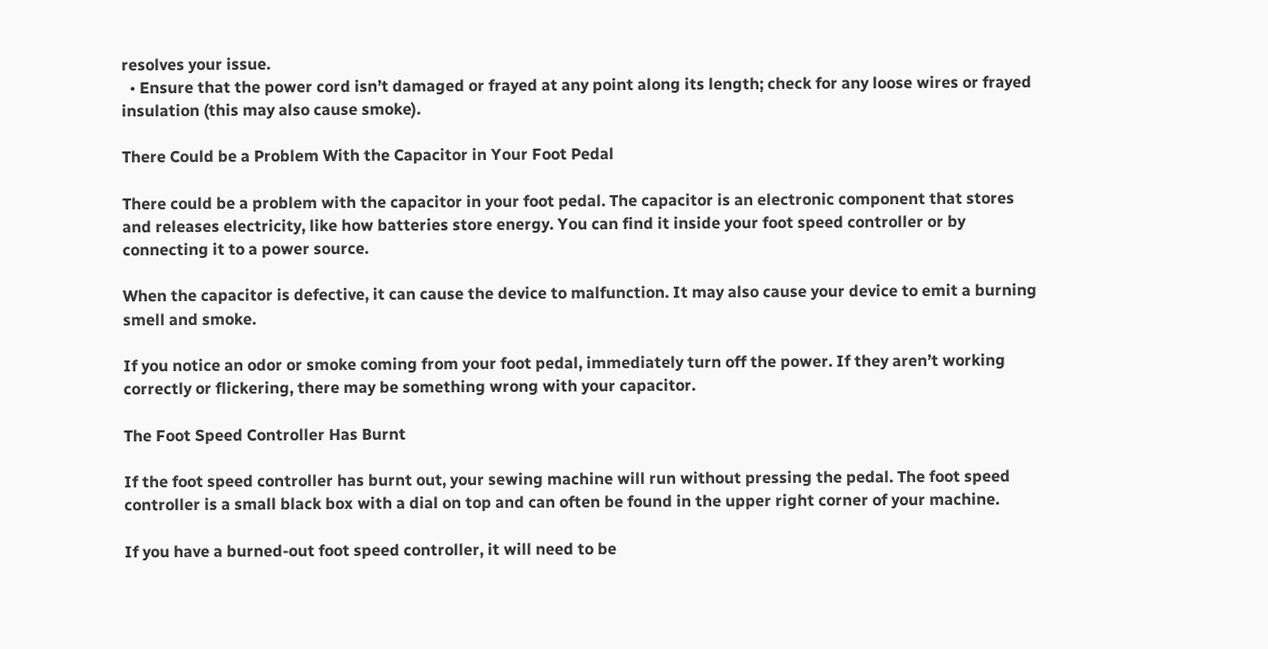resolves your issue.
  • Ensure that the power cord isn’t damaged or frayed at any point along its length; check for any loose wires or frayed insulation (this may also cause smoke).

There Could be a Problem With the Capacitor in Your Foot Pedal

There could be a problem with the capacitor in your foot pedal. The capacitor is an electronic component that stores and releases electricity, like how batteries store energy. You can find it inside your foot speed controller or by connecting it to a power source.

When the capacitor is defective, it can cause the device to malfunction. It may also cause your device to emit a burning smell and smoke.

If you notice an odor or smoke coming from your foot pedal, immediately turn off the power. If they aren’t working correctly or flickering, there may be something wrong with your capacitor.

The Foot Speed Controller Has Burnt

If the foot speed controller has burnt out, your sewing machine will run without pressing the pedal. The foot speed controller is a small black box with a dial on top and can often be found in the upper right corner of your machine.

If you have a burned-out foot speed controller, it will need to be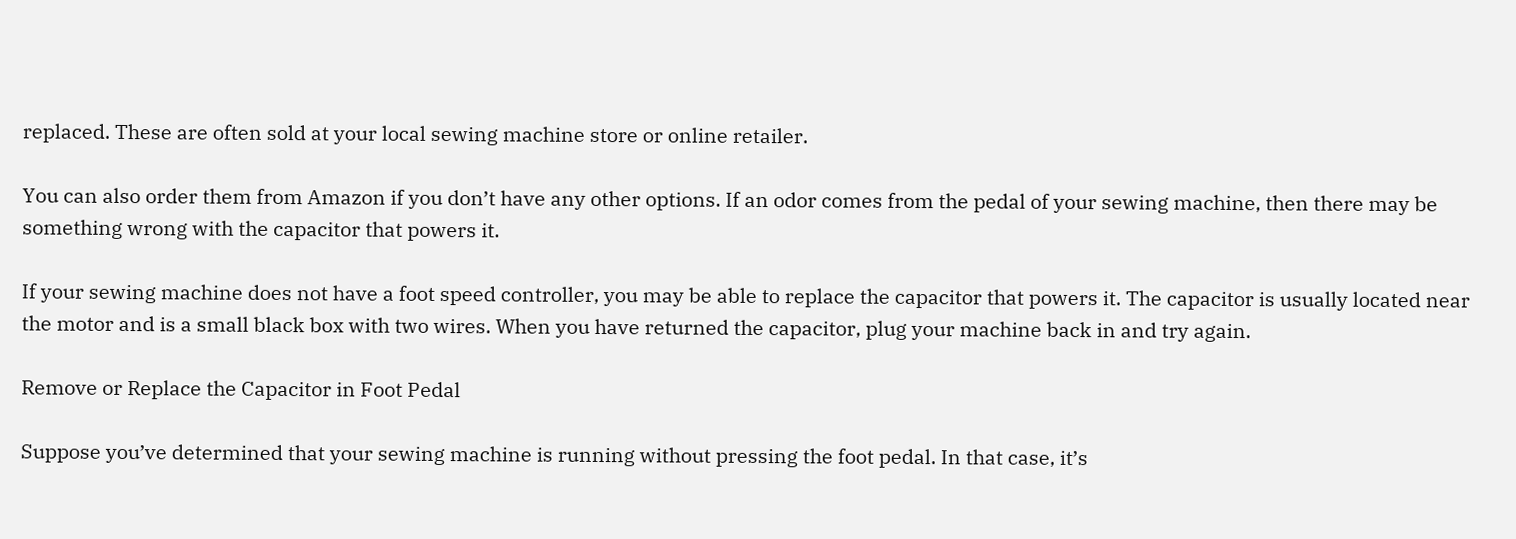replaced. These are often sold at your local sewing machine store or online retailer.

You can also order them from Amazon if you don’t have any other options. If an odor comes from the pedal of your sewing machine, then there may be something wrong with the capacitor that powers it.

If your sewing machine does not have a foot speed controller, you may be able to replace the capacitor that powers it. The capacitor is usually located near the motor and is a small black box with two wires. When you have returned the capacitor, plug your machine back in and try again.

Remove or Replace the Capacitor in Foot Pedal

Suppose you’ve determined that your sewing machine is running without pressing the foot pedal. In that case, it’s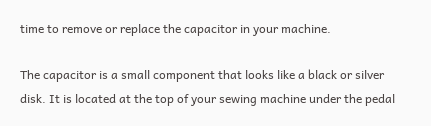time to remove or replace the capacitor in your machine.

The capacitor is a small component that looks like a black or silver disk. It is located at the top of your sewing machine under the pedal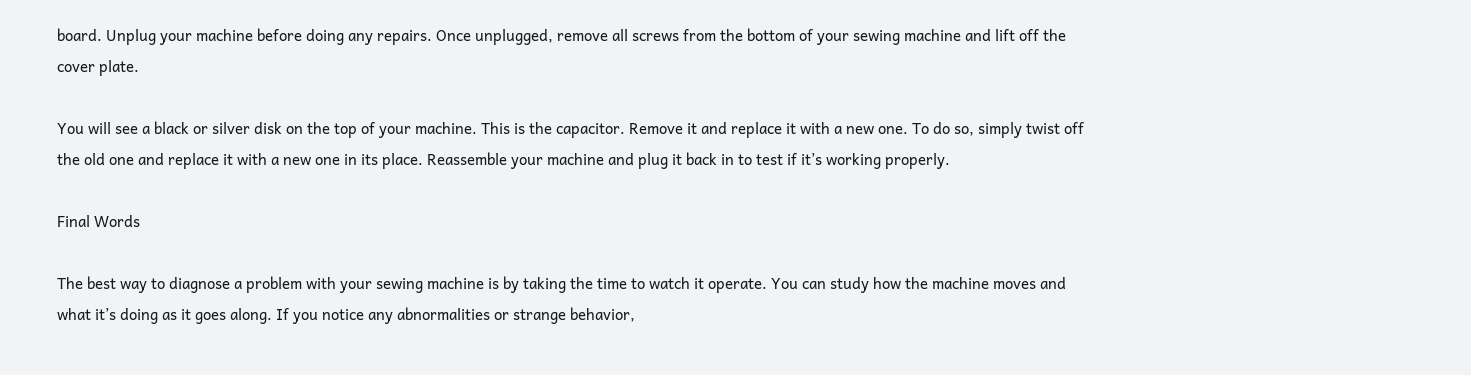board. Unplug your machine before doing any repairs. Once unplugged, remove all screws from the bottom of your sewing machine and lift off the cover plate.

You will see a black or silver disk on the top of your machine. This is the capacitor. Remove it and replace it with a new one. To do so, simply twist off the old one and replace it with a new one in its place. Reassemble your machine and plug it back in to test if it’s working properly.

Final Words

The best way to diagnose a problem with your sewing machine is by taking the time to watch it operate. You can study how the machine moves and what it’s doing as it goes along. If you notice any abnormalities or strange behavior,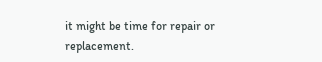it might be time for repair or replacement.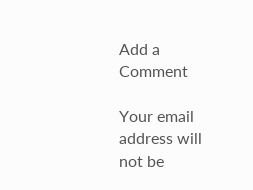Add a Comment

Your email address will not be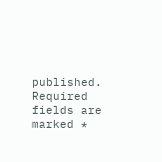published. Required fields are marked *